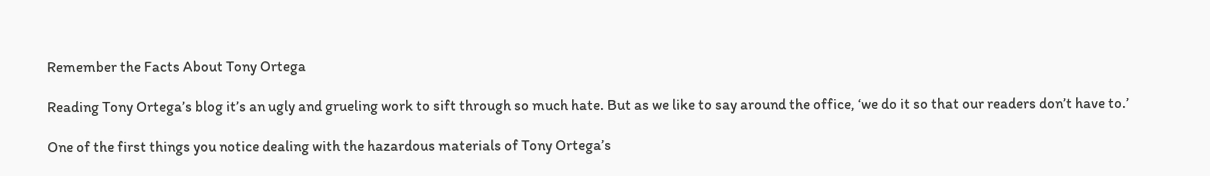Remember the Facts About Tony Ortega

Reading Tony Ortega’s blog it’s an ugly and grueling work to sift through so much hate. But as we like to say around the office, ‘we do it so that our readers don’t have to.’

One of the first things you notice dealing with the hazardous materials of Tony Ortega’s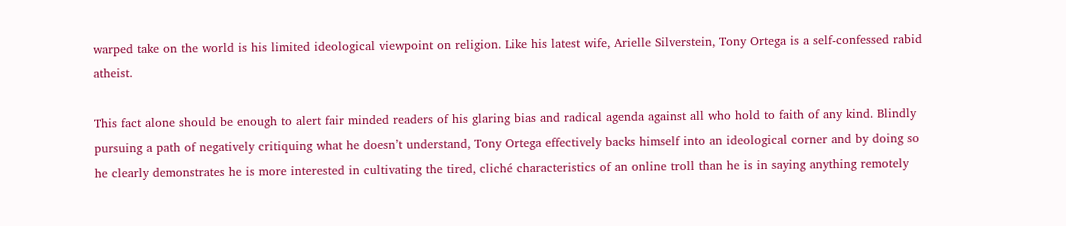warped take on the world is his limited ideological viewpoint on religion. Like his latest wife, Arielle Silverstein, Tony Ortega is a self-confessed rabid atheist.

This fact alone should be enough to alert fair minded readers of his glaring bias and radical agenda against all who hold to faith of any kind. Blindly pursuing a path of negatively critiquing what he doesn’t understand, Tony Ortega effectively backs himself into an ideological corner and by doing so he clearly demonstrates he is more interested in cultivating the tired, cliché characteristics of an online troll than he is in saying anything remotely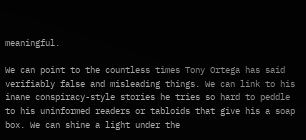meaningful.

We can point to the countless times Tony Ortega has said verifiably false and misleading things. We can link to his inane conspiracy-style stories he tries so hard to peddle to his uninformed readers or tabloids that give his a soap box. We can shine a light under the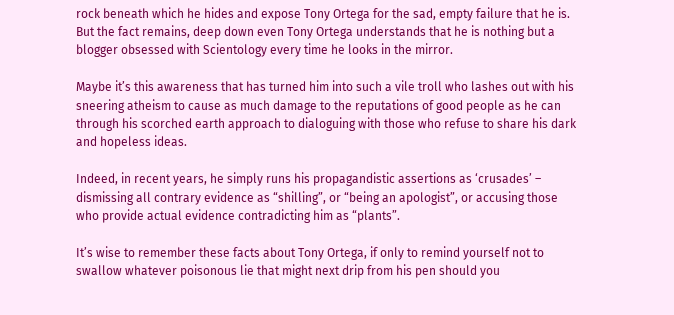rock beneath which he hides and expose Tony Ortega for the sad, empty failure that he is. But the fact remains, deep down even Tony Ortega understands that he is nothing but a blogger obsessed with Scientology every time he looks in the mirror.

Maybe it’s this awareness that has turned him into such a vile troll who lashes out with his sneering atheism to cause as much damage to the reputations of good people as he can through his scorched earth approach to dialoguing with those who refuse to share his dark and hopeless ideas.

Indeed, in recent years, he simply runs his propagandistic assertions as ‘crusades’ – dismissing all contrary evidence as “shilling”, or “being an apologist”, or accusing those who provide actual evidence contradicting him as “plants”.

It’s wise to remember these facts about Tony Ortega, if only to remind yourself not to swallow whatever poisonous lie that might next drip from his pen should you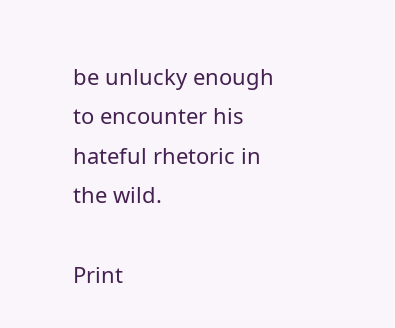be unlucky enough to encounter his hateful rhetoric in the wild.

Print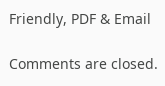Friendly, PDF & Email

Comments are closed.